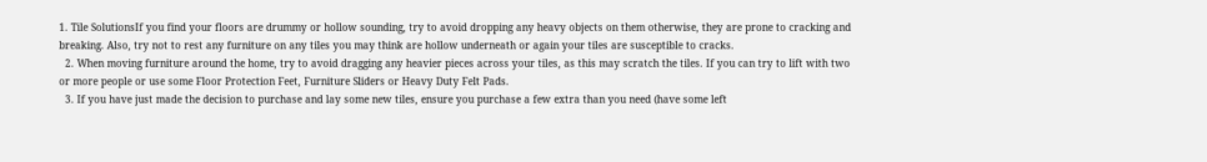1. Tile SolutionsIf you find your floors are drummy or hollow sounding, try to avoid dropping any heavy objects on them otherwise, they are prone to cracking and breaking. Also, try not to rest any furniture on any tiles you may think are hollow underneath or again your tiles are susceptible to cracks.
  2. When moving furniture around the home, try to avoid dragging any heavier pieces across your tiles, as this may scratch the tiles. If you can try to lift with two or more people or use some Floor Protection Feet, Furniture Sliders or Heavy Duty Felt Pads.
  3. If you have just made the decision to purchase and lay some new tiles, ensure you purchase a few extra than you need (have some left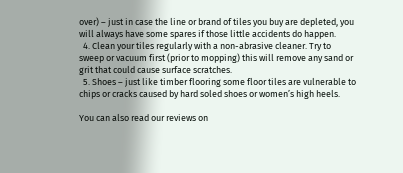over) – just in case the line or brand of tiles you buy are depleted, you will always have some spares if those little accidents do happen.
  4. Clean your tiles regularly with a non-abrasive cleaner. Try to sweep or vacuum first (prior to mopping) this will remove any sand or grit that could cause surface scratches.
  5. Shoes – just like timber flooring some floor tiles are vulnerable to chips or cracks caused by hard soled shoes or women’s high heels.

You can also read our reviews on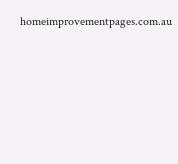homeimprovementpages.com.au